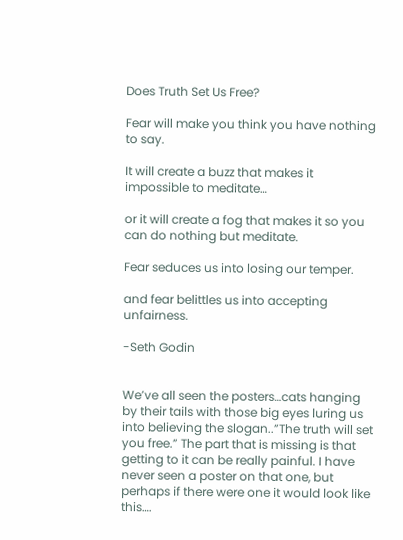Does Truth Set Us Free?

Fear will make you think you have nothing to say.

It will create a buzz that makes it impossible to meditate…

or it will create a fog that makes it so you can do nothing but meditate.

Fear seduces us into losing our temper.

and fear belittles us into accepting unfairness.

-Seth Godin


We’ve all seen the posters…cats hanging by their tails with those big eyes luring us into believing the slogan..”The truth will set you free.” The part that is missing is that getting to it can be really painful. I have never seen a poster on that one, but perhaps if there were one it would look like this….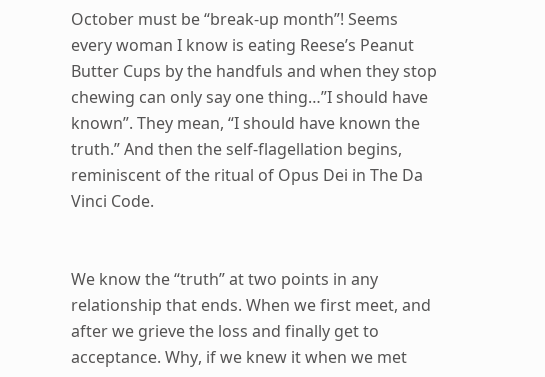October must be “break-up month”! Seems every woman I know is eating Reese’s Peanut Butter Cups by the handfuls and when they stop chewing can only say one thing…”I should have known”. They mean, “I should have known the truth.” And then the self-flagellation begins, reminiscent of the ritual of Opus Dei in The Da Vinci Code.


We know the “truth” at two points in any relationship that ends. When we first meet, and after we grieve the loss and finally get to acceptance. Why, if we knew it when we met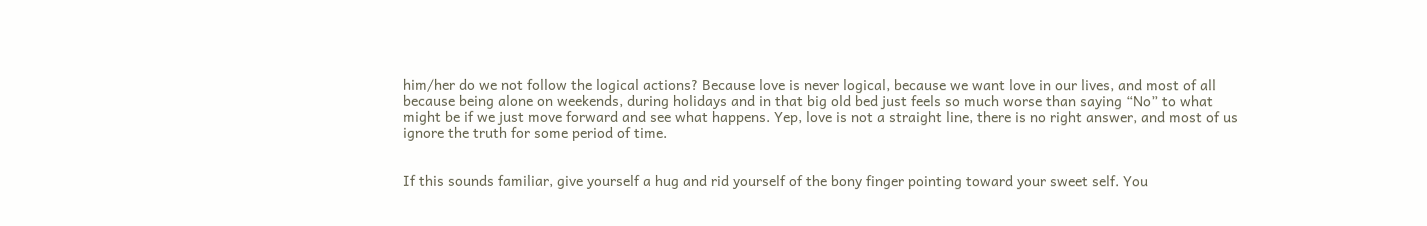him/her do we not follow the logical actions? Because love is never logical, because we want love in our lives, and most of all because being alone on weekends, during holidays and in that big old bed just feels so much worse than saying “No” to what might be if we just move forward and see what happens. Yep, love is not a straight line, there is no right answer, and most of us ignore the truth for some period of time.


If this sounds familiar, give yourself a hug and rid yourself of the bony finger pointing toward your sweet self. You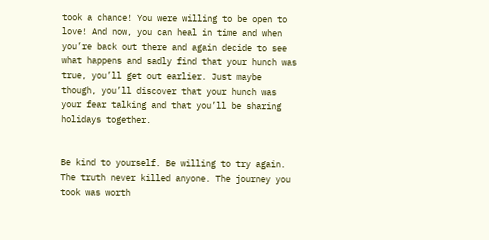took a chance! You were willing to be open to love! And now, you can heal in time and when you’re back out there and again decide to see what happens and sadly find that your hunch was true, you’ll get out earlier. Just maybe though, you’ll discover that your hunch was your fear talking and that you’ll be sharing holidays together.


Be kind to yourself. Be willing to try again. The truth never killed anyone. The journey you took was worth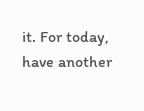it. For today, have another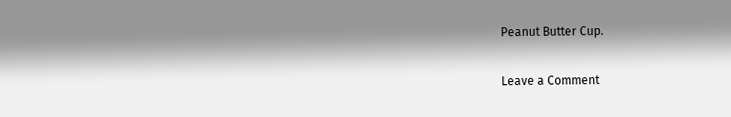Peanut Butter Cup.

Leave a Comment